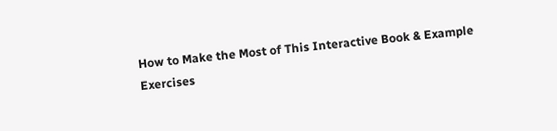How to Make the Most of This Interactive Book & Example Exercises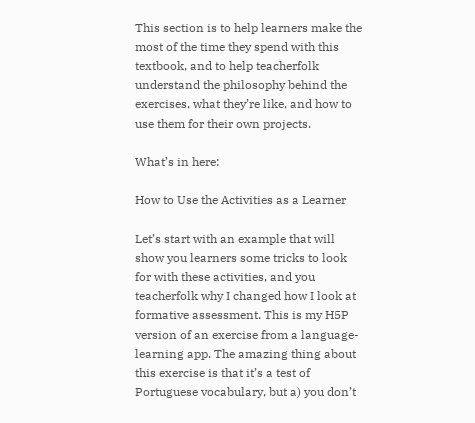This section is to help learners make the most of the time they spend with this textbook, and to help teacherfolk understand the philosophy behind the exercises, what they’re like, and how to use them for their own projects.

What’s in here:

How to Use the Activities as a Learner

Let’s start with an example that will show you learners some tricks to look for with these activities, and you teacherfolk why I changed how I look at formative assessment. This is my H5P version of an exercise from a language-learning app. The amazing thing about this exercise is that it’s a test of Portuguese vocabulary, but a) you don’t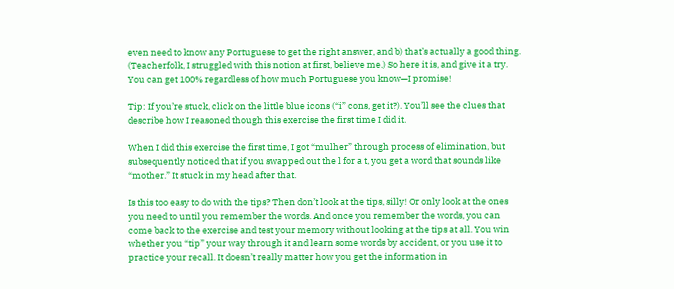even need to know any Portuguese to get the right answer, and b) that’s actually a good thing. (Teacherfolk, I struggled with this notion at first, believe me.) So here it is, and give it a try. You can get 100% regardless of how much Portuguese you know—I promise!

Tip: If you’re stuck, click on the little blue icons (“i” cons, get it?). You’ll see the clues that describe how I reasoned though this exercise the first time I did it.

When I did this exercise the first time, I got “mulher” through process of elimination, but subsequently noticed that if you swapped out the l for a t, you get a word that sounds like “mother.” It stuck in my head after that.

Is this too easy to do with the tips? Then don’t look at the tips, silly! Or only look at the ones you need to until you remember the words. And once you remember the words, you can come back to the exercise and test your memory without looking at the tips at all. You win whether you “tip” your way through it and learn some words by accident, or you use it to practice your recall. It doesn’t really matter how you get the information in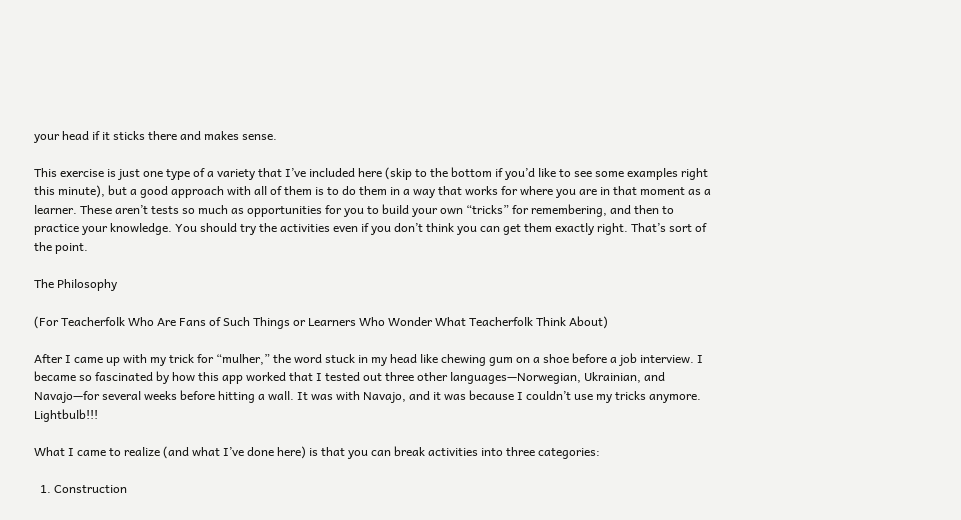your head if it sticks there and makes sense.

This exercise is just one type of a variety that I’ve included here (skip to the bottom if you’d like to see some examples right this minute), but a good approach with all of them is to do them in a way that works for where you are in that moment as a learner. These aren’t tests so much as opportunities for you to build your own “tricks” for remembering, and then to practice your knowledge. You should try the activities even if you don’t think you can get them exactly right. That’s sort of the point.

The Philosophy

(For Teacherfolk Who Are Fans of Such Things or Learners Who Wonder What Teacherfolk Think About)

After I came up with my trick for “mulher,” the word stuck in my head like chewing gum on a shoe before a job interview. I became so fascinated by how this app worked that I tested out three other languages—Norwegian, Ukrainian, and Navajo—for several weeks before hitting a wall. It was with Navajo, and it was because I couldn’t use my tricks anymore. Lightbulb!!!

What I came to realize (and what I’ve done here) is that you can break activities into three categories:

  1. Construction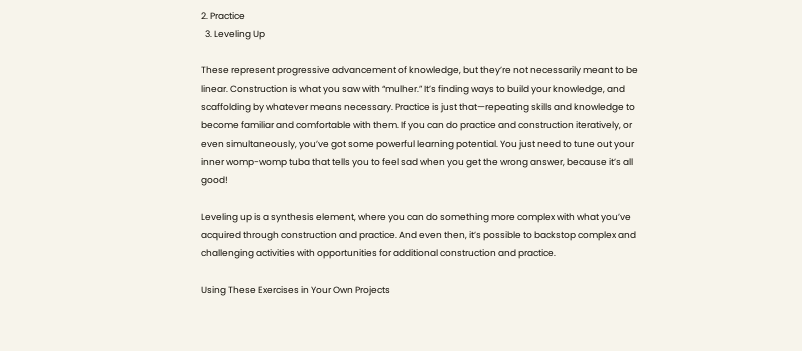2. Practice
  3. Leveling Up

These represent progressive advancement of knowledge, but they’re not necessarily meant to be linear. Construction is what you saw with “mulher.” It’s finding ways to build your knowledge, and scaffolding by whatever means necessary. Practice is just that—repeating skills and knowledge to become familiar and comfortable with them. If you can do practice and construction iteratively, or even simultaneously, you’ve got some powerful learning potential. You just need to tune out your inner womp-womp tuba that tells you to feel sad when you get the wrong answer, because it’s all good!

Leveling up is a synthesis element, where you can do something more complex with what you’ve acquired through construction and practice. And even then, it’s possible to backstop complex and challenging activities with opportunities for additional construction and practice.

Using These Exercises in Your Own Projects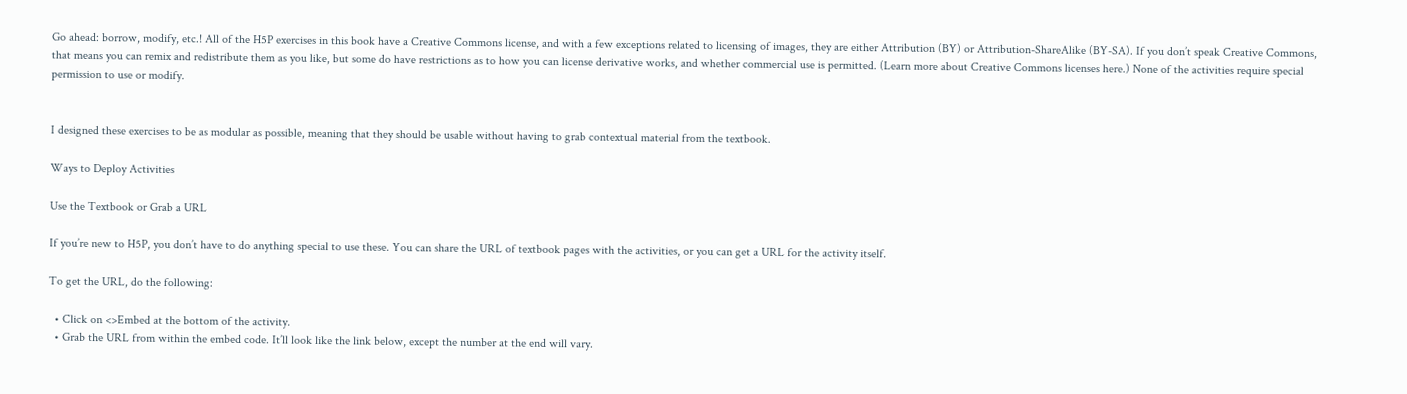Go ahead: borrow, modify, etc.! All of the H5P exercises in this book have a Creative Commons license, and with a few exceptions related to licensing of images, they are either Attribution (BY) or Attribution-ShareAlike (BY-SA). If you don’t speak Creative Commons, that means you can remix and redistribute them as you like, but some do have restrictions as to how you can license derivative works, and whether commercial use is permitted. (Learn more about Creative Commons licenses here.) None of the activities require special permission to use or modify.


I designed these exercises to be as modular as possible, meaning that they should be usable without having to grab contextual material from the textbook.

Ways to Deploy Activities

Use the Textbook or Grab a URL

If you’re new to H5P, you don’t have to do anything special to use these. You can share the URL of textbook pages with the activities, or you can get a URL for the activity itself.

To get the URL, do the following:

  • Click on <>Embed at the bottom of the activity.
  • Grab the URL from within the embed code. It’ll look like the link below, except the number at the end will vary.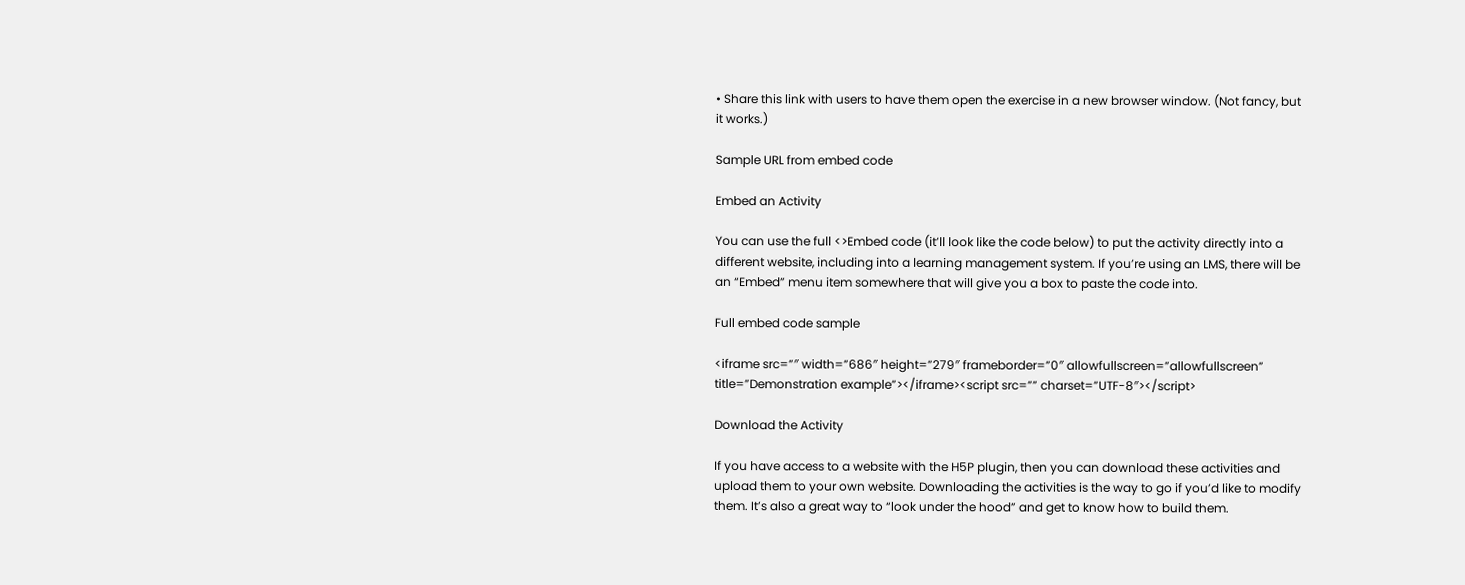• Share this link with users to have them open the exercise in a new browser window. (Not fancy, but it works.)

Sample URL from embed code

Embed an Activity

You can use the full <>Embed code (it’ll look like the code below) to put the activity directly into a different website, including into a learning management system. If you’re using an LMS, there will be an “Embed” menu item somewhere that will give you a box to paste the code into.

Full embed code sample

<iframe src=”″ width=”686″ height=”279″ frameborder=”0″ allowfullscreen=”allowfullscreen” title=”Demonstration example”></iframe><script src=”” charset=”UTF-8″></script>

Download the Activity

If you have access to a website with the H5P plugin, then you can download these activities and upload them to your own website. Downloading the activities is the way to go if you’d like to modify them. It’s also a great way to “look under the hood” and get to know how to build them.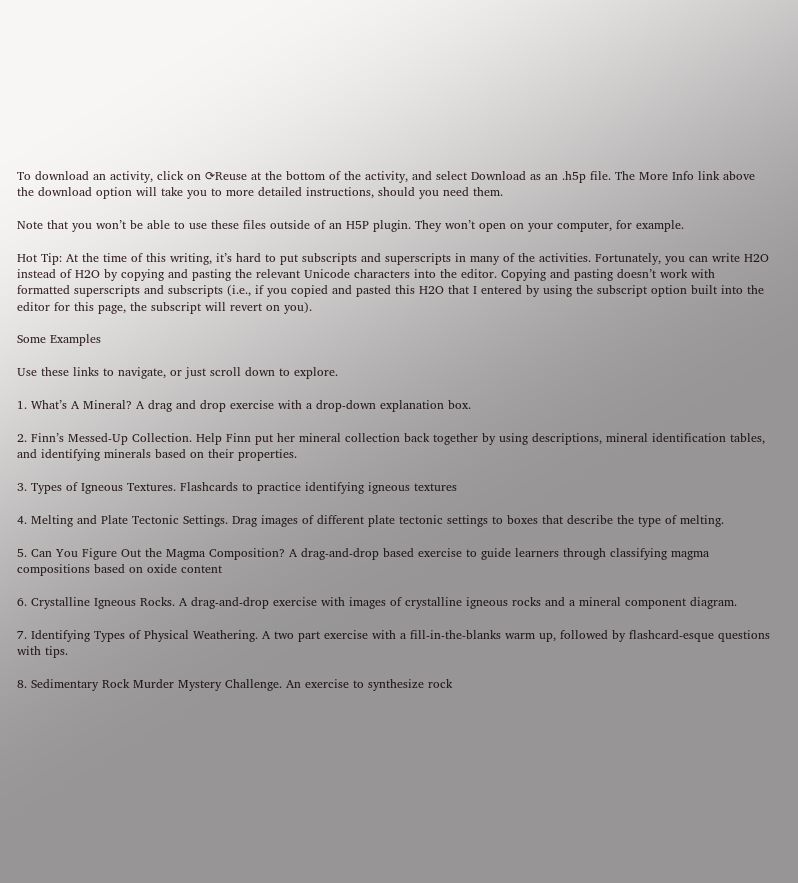To download an activity, click on ⟳Reuse at the bottom of the activity, and select Download as an .h5p file. The More Info link above the download option will take you to more detailed instructions, should you need them.

Note that you won’t be able to use these files outside of an H5P plugin. They won’t open on your computer, for example.

Hot Tip: At the time of this writing, it’s hard to put subscripts and superscripts in many of the activities. Fortunately, you can write H2O instead of H2O by copying and pasting the relevant Unicode characters into the editor. Copying and pasting doesn’t work with formatted superscripts and subscripts (i.e., if you copied and pasted this H2O that I entered by using the subscript option built into the editor for this page, the subscript will revert on you).

Some Examples

Use these links to navigate, or just scroll down to explore.

1. What’s A Mineral? A drag and drop exercise with a drop-down explanation box.

2. Finn’s Messed-Up Collection. Help Finn put her mineral collection back together by using descriptions, mineral identification tables, and identifying minerals based on their properties.

3. Types of Igneous Textures. Flashcards to practice identifying igneous textures

4. Melting and Plate Tectonic Settings. Drag images of different plate tectonic settings to boxes that describe the type of melting.

5. Can You Figure Out the Magma Composition? A drag-and-drop based exercise to guide learners through classifying magma compositions based on oxide content

6. Crystalline Igneous Rocks. A drag-and-drop exercise with images of crystalline igneous rocks and a mineral component diagram.

7. Identifying Types of Physical Weathering. A two part exercise with a fill-in-the-blanks warm up, followed by flashcard-esque questions with tips.

8. Sedimentary Rock Murder Mystery Challenge. An exercise to synthesize rock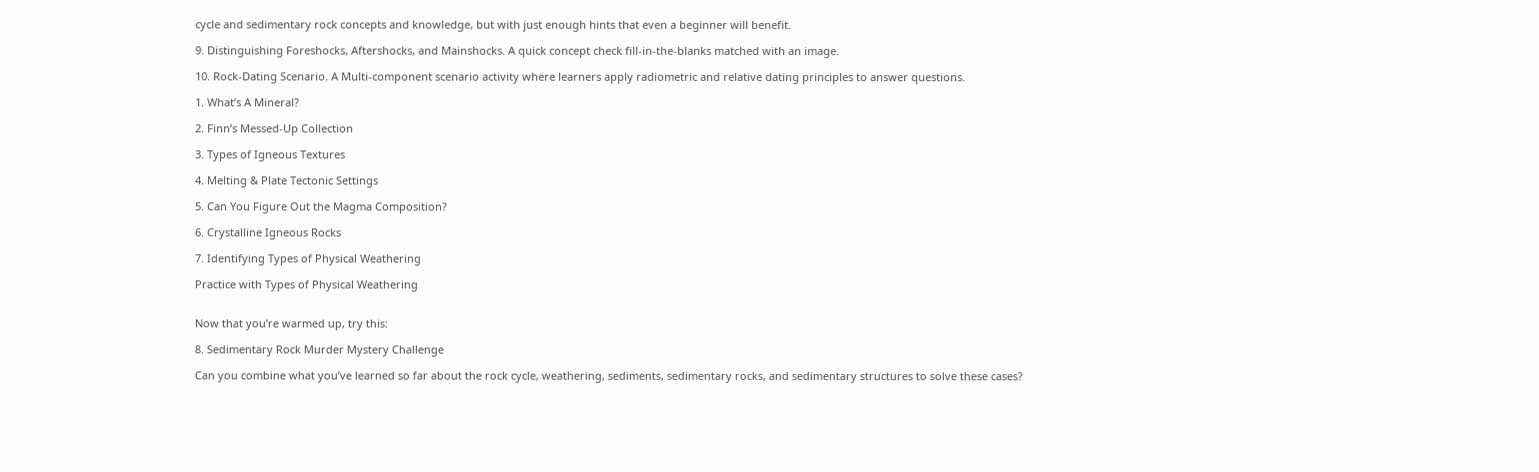cycle and sedimentary rock concepts and knowledge, but with just enough hints that even a beginner will benefit.

9. Distinguishing Foreshocks, Aftershocks, and Mainshocks. A quick concept check fill-in-the-blanks matched with an image.

10. Rock-Dating Scenario. A Multi-component scenario activity where learners apply radiometric and relative dating principles to answer questions.

1. What’s A Mineral?

2. Finn’s Messed-Up Collection

3. Types of Igneous Textures

4. Melting & Plate Tectonic Settings

5. Can You Figure Out the Magma Composition?

6. Crystalline Igneous Rocks

7. Identifying Types of Physical Weathering

Practice with Types of Physical Weathering


Now that you’re warmed up, try this:

8. Sedimentary Rock Murder Mystery Challenge

Can you combine what you’ve learned so far about the rock cycle, weathering, sediments, sedimentary rocks, and sedimentary structures to solve these cases?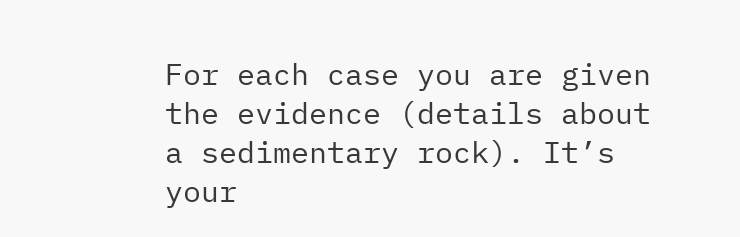For each case you are given the evidence (details about a sedimentary rock). It’s your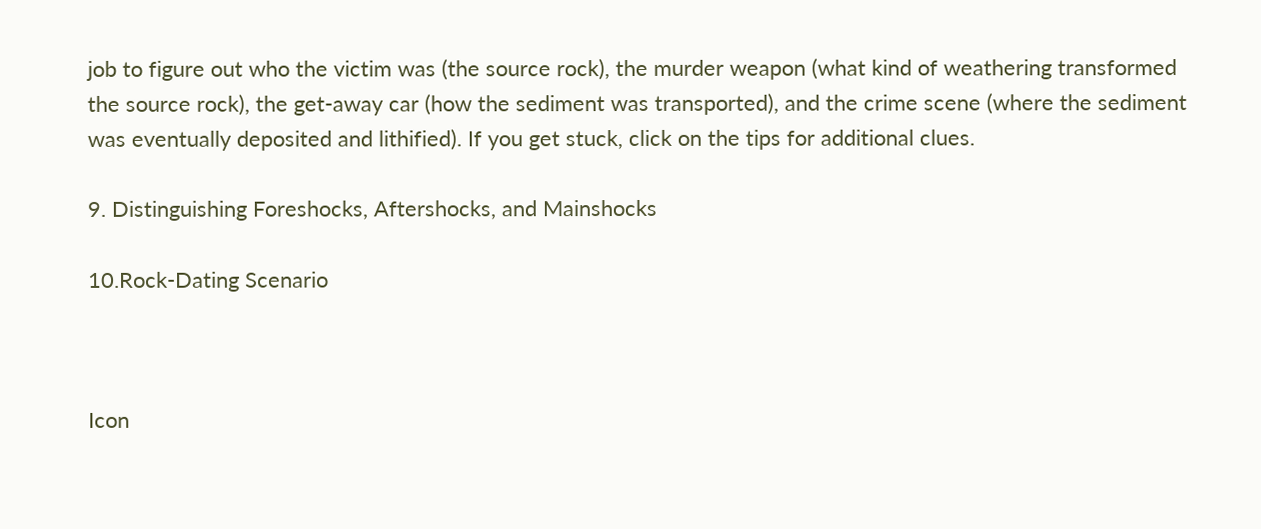job to figure out who the victim was (the source rock), the murder weapon (what kind of weathering transformed the source rock), the get-away car (how the sediment was transported), and the crime scene (where the sediment was eventually deposited and lithified). If you get stuck, click on the tips for additional clues.

9. Distinguishing Foreshocks, Aftershocks, and Mainshocks

10.Rock-Dating Scenario



Icon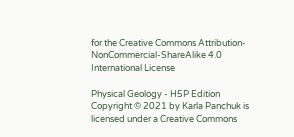for the Creative Commons Attribution-NonCommercial-ShareAlike 4.0 International License

Physical Geology - H5P Edition Copyright © 2021 by Karla Panchuk is licensed under a Creative Commons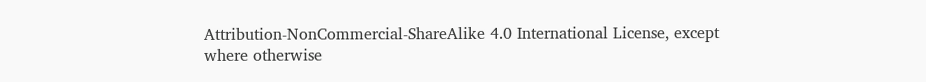Attribution-NonCommercial-ShareAlike 4.0 International License, except where otherwise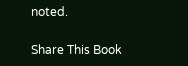noted.

Share This Book